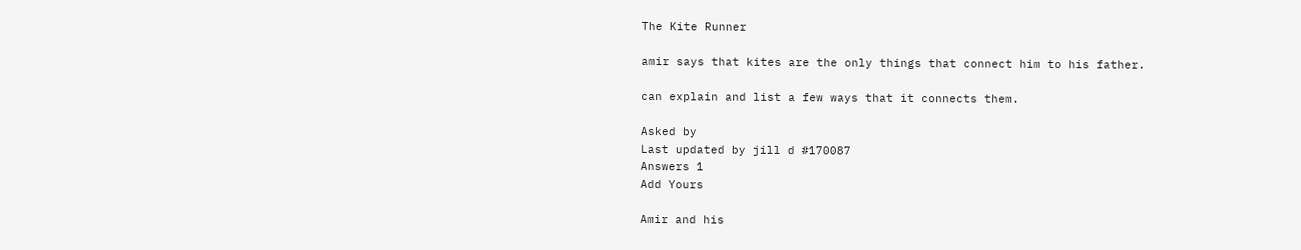The Kite Runner

amir says that kites are the only things that connect him to his father.

can explain and list a few ways that it connects them.

Asked by
Last updated by jill d #170087
Answers 1
Add Yours

Amir and his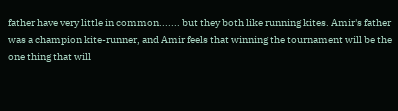father have very little in common....... but they both like running kites. Amir's father was a champion kite-runner, and Amir feels that winning the tournament will be the one thing that will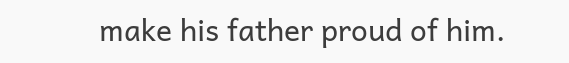make his father proud of him.